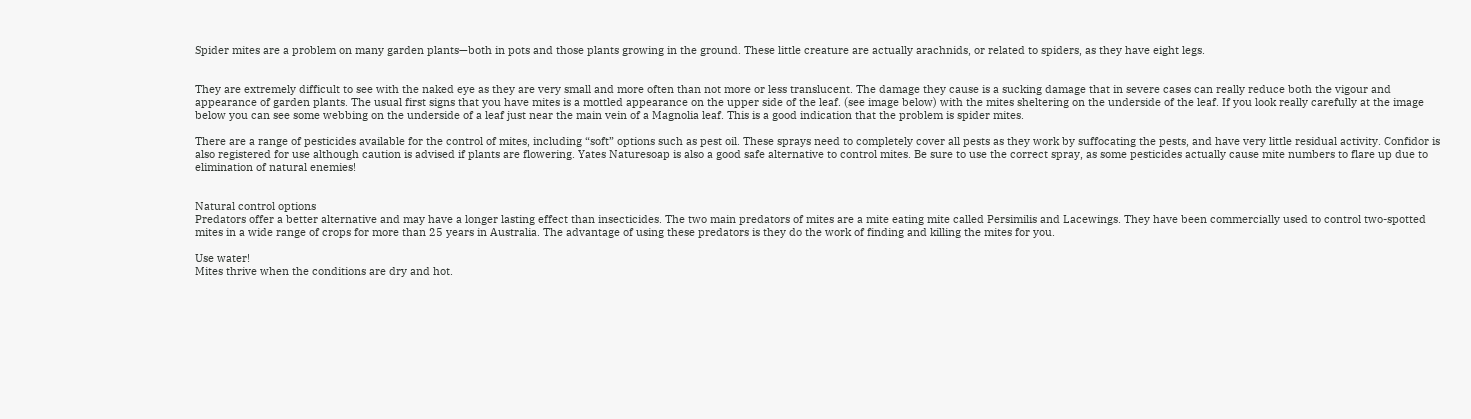Spider mites are a problem on many garden plants—both in pots and those plants growing in the ground. These little creature are actually arachnids, or related to spiders, as they have eight legs.


They are extremely difficult to see with the naked eye as they are very small and more often than not more or less translucent. The damage they cause is a sucking damage that in severe cases can really reduce both the vigour and appearance of garden plants. The usual first signs that you have mites is a mottled appearance on the upper side of the leaf. (see image below) with the mites sheltering on the underside of the leaf. If you look really carefully at the image below you can see some webbing on the underside of a leaf just near the main vein of a Magnolia leaf. This is a good indication that the problem is spider mites.

There are a range of pesticides available for the control of mites, including “soft” options such as pest oil. These sprays need to completely cover all pests as they work by suffocating the pests, and have very little residual activity. Confidor is also registered for use although caution is advised if plants are flowering. Yates Naturesoap is also a good safe alternative to control mites. Be sure to use the correct spray, as some pesticides actually cause mite numbers to flare up due to elimination of natural enemies!


Natural control options
Predators offer a better alternative and may have a longer lasting effect than insecticides. The two main predators of mites are a mite eating mite called Persimilis and Lacewings. They have been commercially used to control two-spotted mites in a wide range of crops for more than 25 years in Australia. The advantage of using these predators is they do the work of finding and killing the mites for you.

Use water!
Mites thrive when the conditions are dry and hot.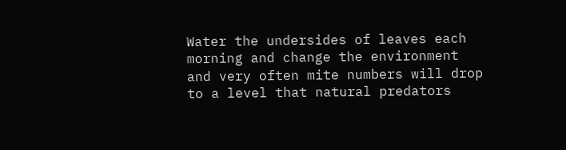Water the undersides of leaves each morning and change the environment and very often mite numbers will drop to a level that natural predators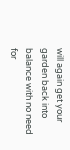will again get your garden back into balance with no need for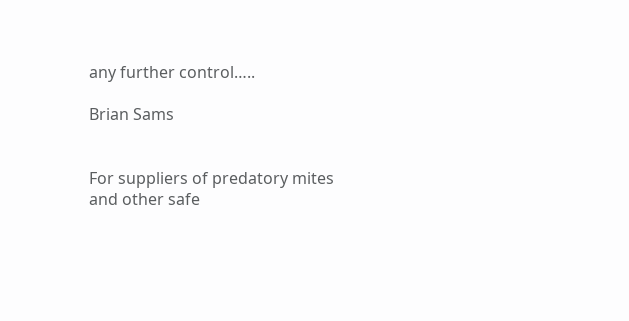any further control…..

Brian Sams


For suppliers of predatory mites and other safe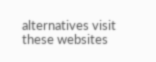alternatives visit these websites